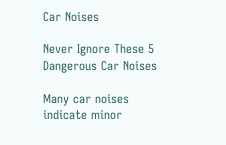Car Noises

Never Ignore These 5 Dangerous Car Noises

Many car noises indicate minor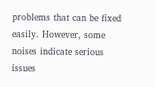problems that can be fixed easily. However, some noises indicate serious issues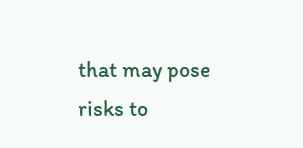that may pose risks to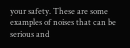your safety. These are some examples of noises that can be serious and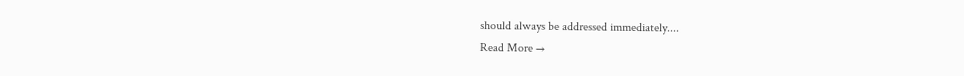should always be addressed immediately....
Read More →